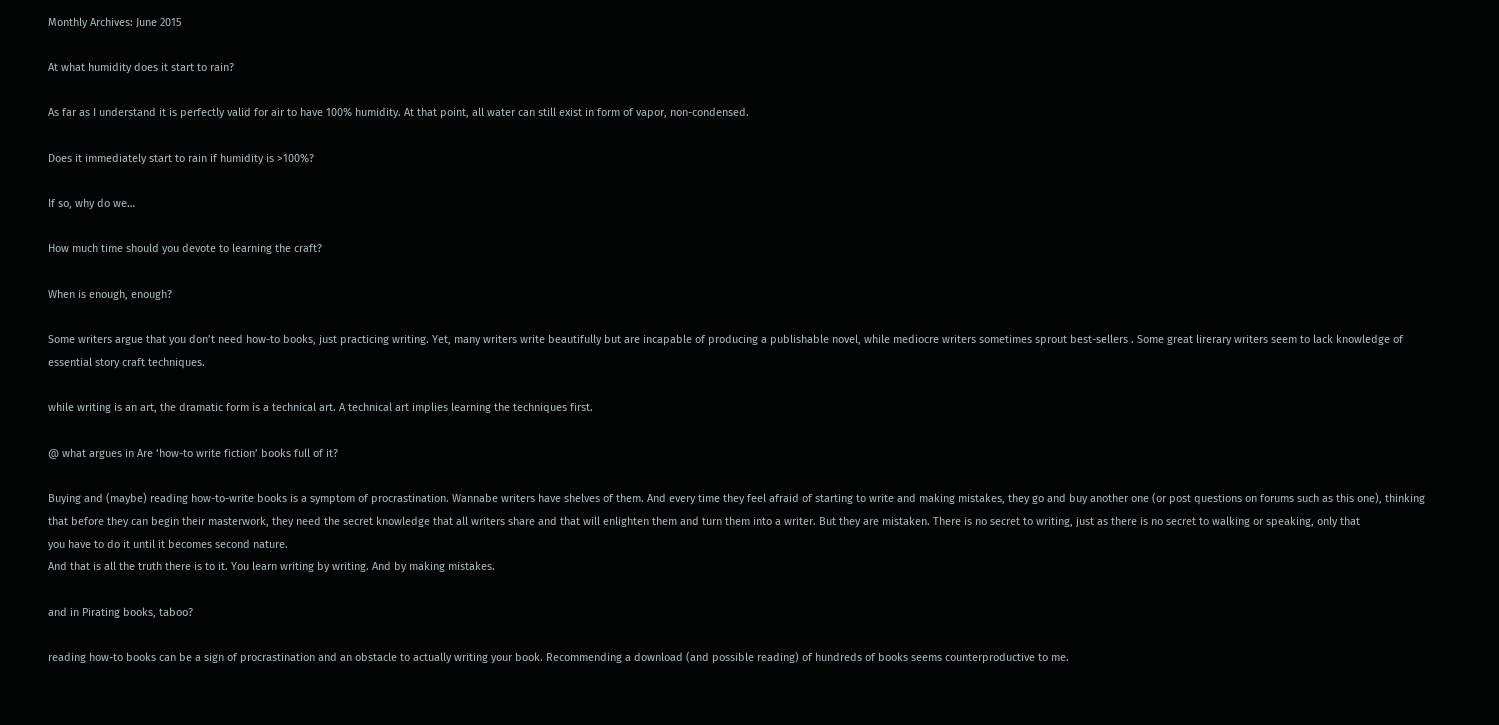Monthly Archives: June 2015

At what humidity does it start to rain?

As far as I understand it is perfectly valid for air to have 100% humidity. At that point, all water can still exist in form of vapor, non-condensed.

Does it immediately start to rain if humidity is >100%?

If so, why do we…

How much time should you devote to learning the craft?

When is enough, enough?

Some writers argue that you don’t need how-to books, just practicing writing. Yet, many writers write beautifully but are incapable of producing a publishable novel, while mediocre writers sometimes sprout best-sellers . Some great lirerary writers seem to lack knowledge of essential story craft techniques.

while writing is an art, the dramatic form is a technical art. A technical art implies learning the techniques first.

@ what argues in Are ‘how-to write fiction’ books full of it?

Buying and (maybe) reading how-to-write books is a symptom of procrastination. Wannabe writers have shelves of them. And every time they feel afraid of starting to write and making mistakes, they go and buy another one (or post questions on forums such as this one), thinking that before they can begin their masterwork, they need the secret knowledge that all writers share and that will enlighten them and turn them into a writer. But they are mistaken. There is no secret to writing, just as there is no secret to walking or speaking, only that
you have to do it until it becomes second nature.
And that is all the truth there is to it. You learn writing by writing. And by making mistakes.

and in Pirating books, taboo?

reading how-to books can be a sign of procrastination and an obstacle to actually writing your book. Recommending a download (and possible reading) of hundreds of books seems counterproductive to me.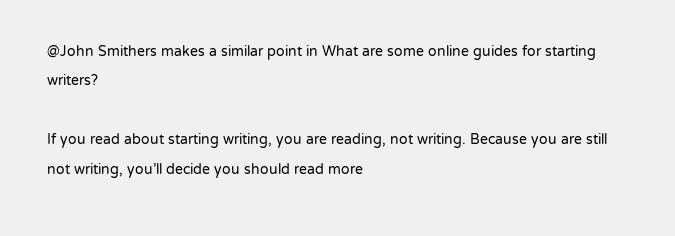@John Smithers makes a similar point in What are some online guides for starting writers?

If you read about starting writing, you are reading, not writing. Because you are still not writing, you’ll decide you should read more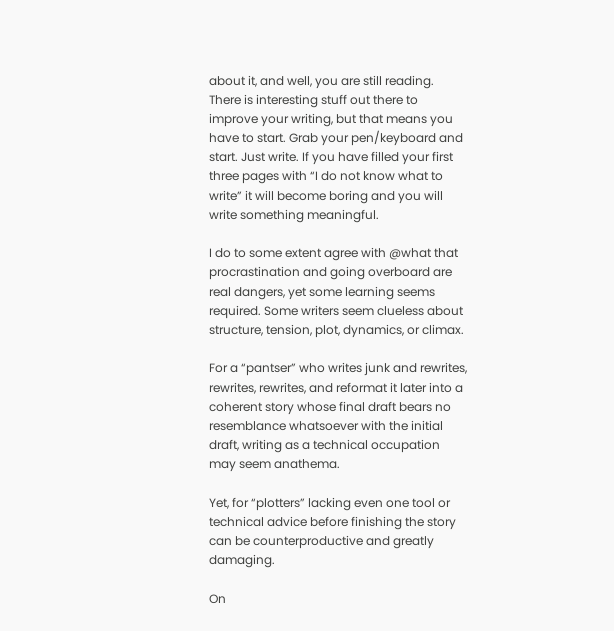about it, and well, you are still reading. There is interesting stuff out there to improve your writing, but that means you have to start. Grab your pen/keyboard and start. Just write. If you have filled your first three pages with “I do not know what to write” it will become boring and you will write something meaningful.

I do to some extent agree with @what that procrastination and going overboard are real dangers, yet some learning seems required. Some writers seem clueless about structure, tension, plot, dynamics, or climax.

For a “pantser” who writes junk and rewrites, rewrites, rewrites, and reformat it later into a coherent story whose final draft bears no resemblance whatsoever with the initial draft, writing as a technical occupation may seem anathema.

Yet, for “plotters” lacking even one tool or technical advice before finishing the story can be counterproductive and greatly damaging.

On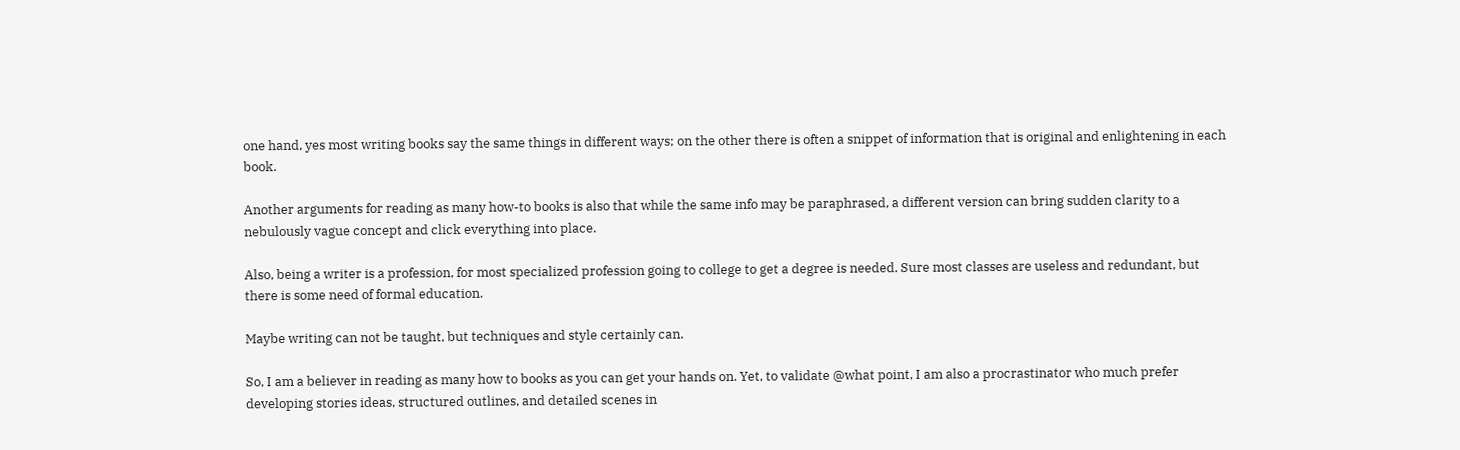one hand, yes most writing books say the same things in different ways; on the other there is often a snippet of information that is original and enlightening in each book.

Another arguments for reading as many how-to books is also that while the same info may be paraphrased, a different version can bring sudden clarity to a nebulously vague concept and click everything into place.

Also, being a writer is a profession, for most specialized profession going to college to get a degree is needed. Sure most classes are useless and redundant, but there is some need of formal education.

Maybe writing can not be taught, but techniques and style certainly can.

So, I am a believer in reading as many how to books as you can get your hands on. Yet, to validate @what point, I am also a procrastinator who much prefer developing stories ideas, structured outlines, and detailed scenes in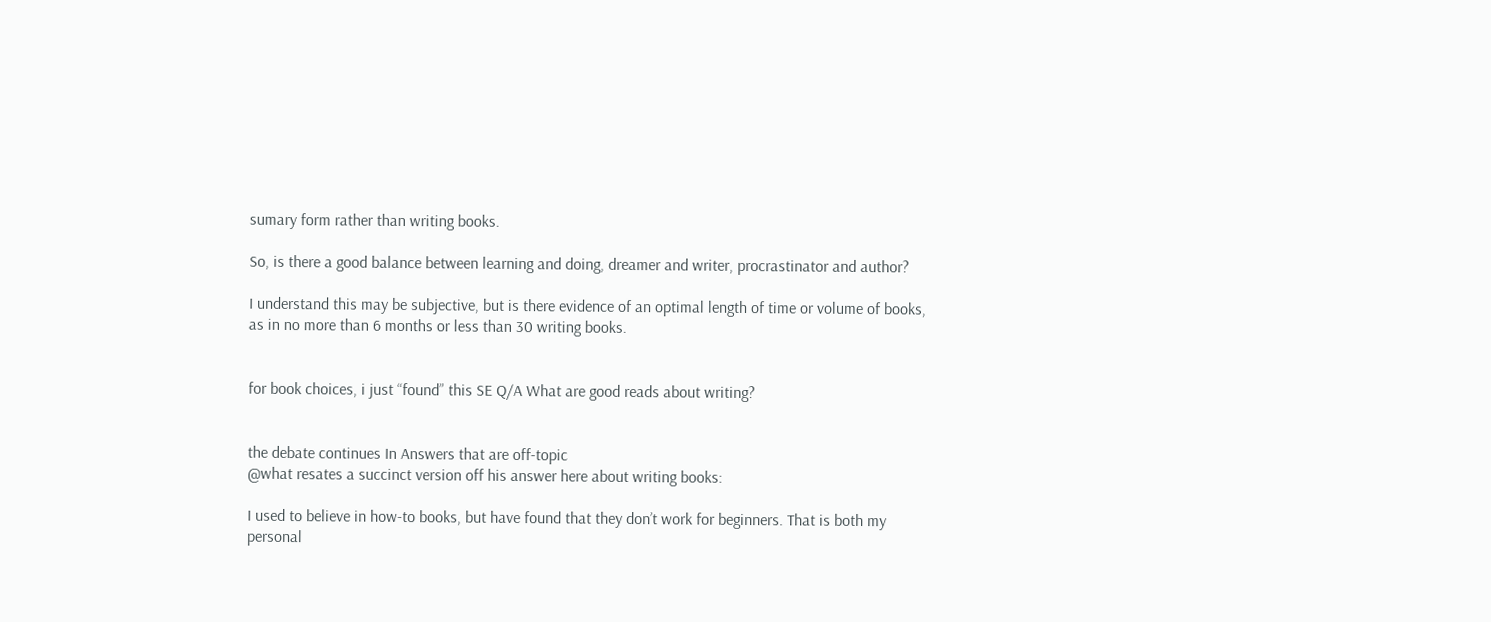sumary form rather than writing books.

So, is there a good balance between learning and doing, dreamer and writer, procrastinator and author?

I understand this may be subjective, but is there evidence of an optimal length of time or volume of books, as in no more than 6 months or less than 30 writing books.


for book choices, i just “found” this SE Q/A What are good reads about writing?


the debate continues In Answers that are off-topic
@what resates a succinct version off his answer here about writing books:

I used to believe in how-to books, but have found that they don’t work for beginners. That is both my personal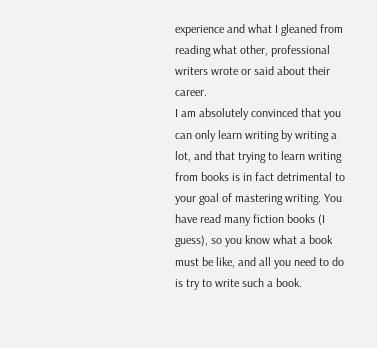experience and what I gleaned from reading what other, professional writers wrote or said about their career.
I am absolutely convinced that you can only learn writing by writing a lot, and that trying to learn writing from books is in fact detrimental to your goal of mastering writing. You have read many fiction books (I guess), so you know what a book must be like, and all you need to do is try to write such a book.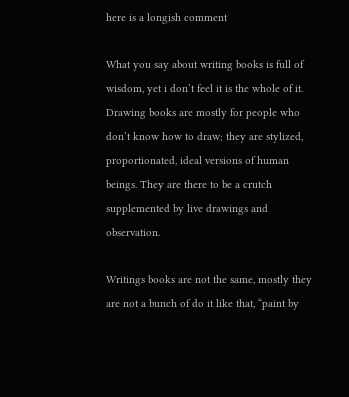here is a longish comment

What you say about writing books is full of wisdom, yet i don’t feel it is the whole of it. Drawing books are mostly for people who don’t know how to draw; they are stylized, proportionated, ideal versions of human beings. They are there to be a crutch supplemented by live drawings and observation.

Writings books are not the same, mostly they are not a bunch of do it like that, “paint by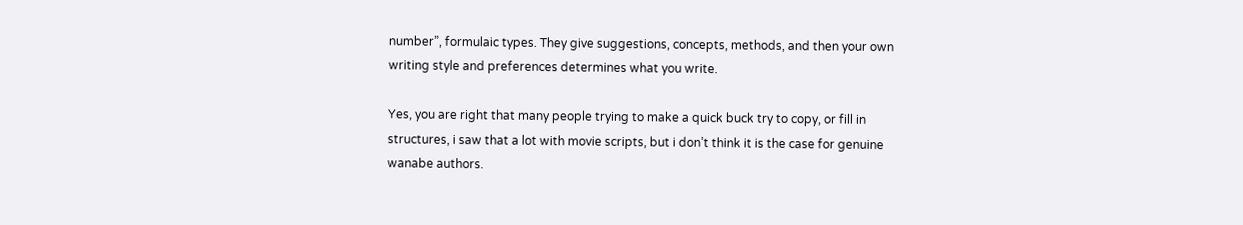number”, formulaic types. They give suggestions, concepts, methods, and then your own writing style and preferences determines what you write.

Yes, you are right that many people trying to make a quick buck try to copy, or fill in structures, i saw that a lot with movie scripts, but i don’t think it is the case for genuine wanabe authors.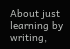About just learning by writing,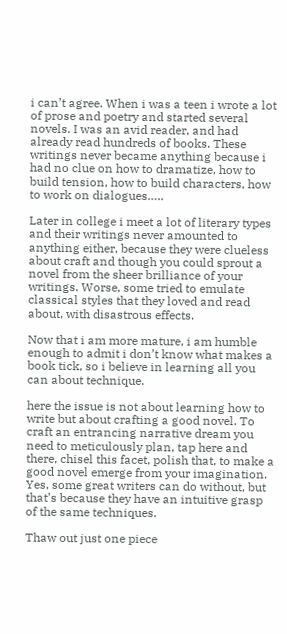i can’t agree. When i was a teen i wrote a lot of prose and poetry and started several novels. I was an avid reader, and had already read hundreds of books. These writings never became anything because i had no clue on how to dramatize, how to build tension, how to build characters, how to work on dialogues…..

Later in college i meet a lot of literary types and their writings never amounted to anything either, because they were clueless about craft and though you could sprout a novel from the sheer brilliance of your writings. Worse, some tried to emulate classical styles that they loved and read about, with disastrous effects.

Now that i am more mature, i am humble enough to admit i don’t know what makes a book tick, so i believe in learning all you can about technique.

here the issue is not about learning how to write but about crafting a good novel. To craft an entrancing narrative dream you need to meticulously plan, tap here and there, chisel this facet, polish that, to make a good novel emerge from your imagination. Yes, some great writers can do without, but that’s because they have an intuitive grasp of the same techniques.

Thaw out just one piece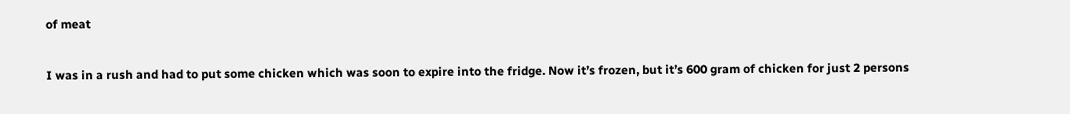of meat

I was in a rush and had to put some chicken which was soon to expire into the fridge. Now it’s frozen, but it’s 600 gram of chicken for just 2 persons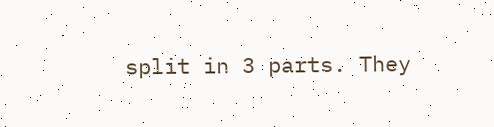split in 3 parts. They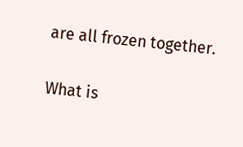are all frozen together.

What is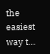the easiest way t…